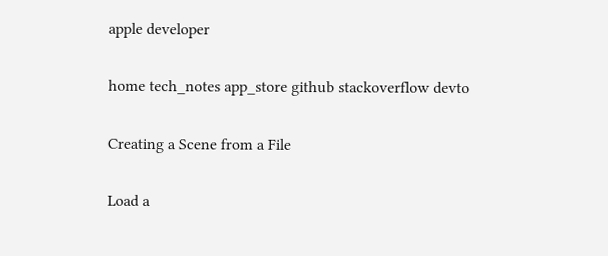apple developer

home tech_notes app_store github stackoverflow devto

Creating a Scene from a File

Load a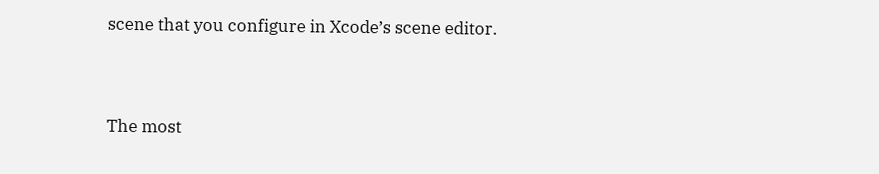scene that you configure in Xcode’s scene editor.


The most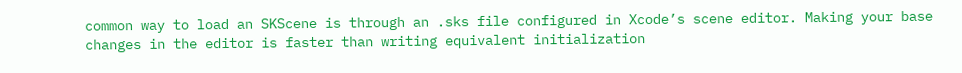common way to load an SKScene is through an .sks file configured in Xcode’s scene editor. Making your base changes in the editor is faster than writing equivalent initialization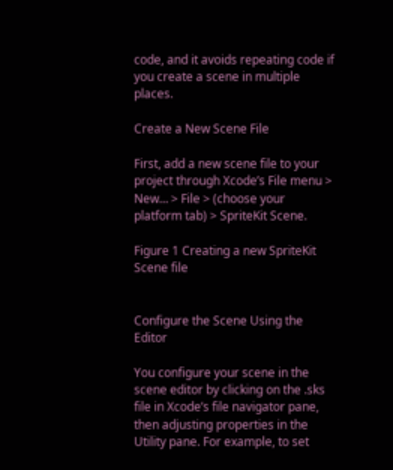code, and it avoids repeating code if you create a scene in multiple places.

Create a New Scene File

First, add a new scene file to your project through Xcode’s File menu > New… > File > (choose your platform tab) > SpriteKit Scene.

Figure 1 Creating a new SpriteKit Scene file


Configure the Scene Using the Editor

You configure your scene in the scene editor by clicking on the .sks file in Xcode’s file navigator pane, then adjusting properties in the Utility pane. For example, to set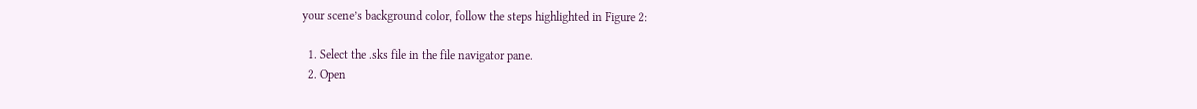your scene’s background color, follow the steps highlighted in Figure 2:

  1. Select the .sks file in the file navigator pane.
  2. Open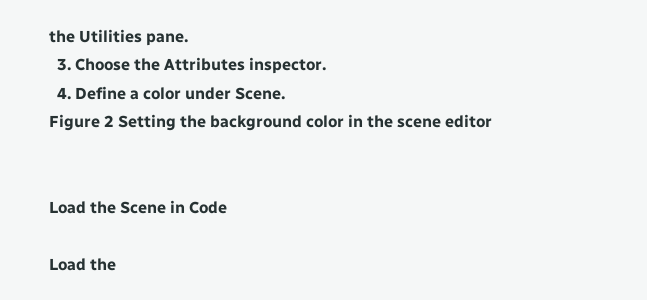the Utilities pane.
  3. Choose the Attributes inspector.
  4. Define a color under Scene.
Figure 2 Setting the background color in the scene editor


Load the Scene in Code

Load the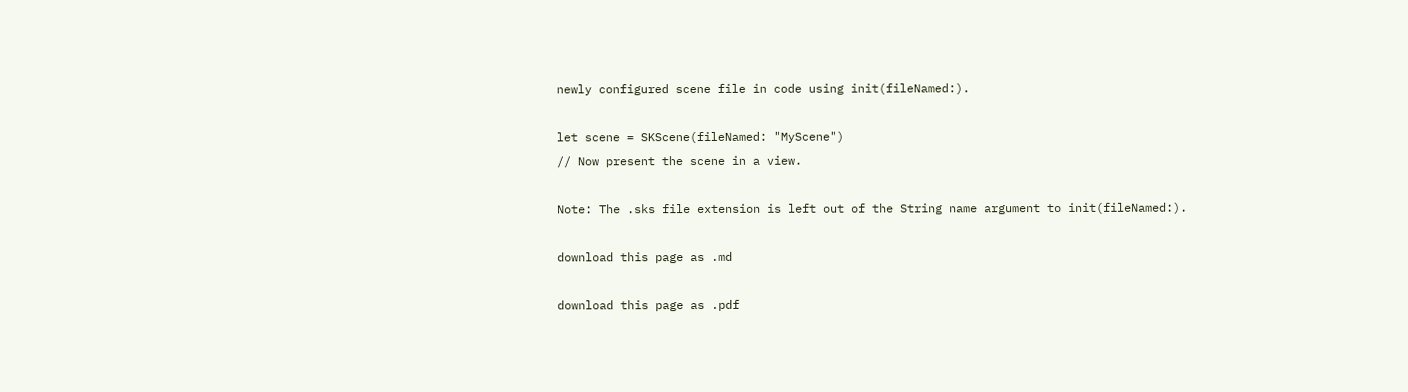newly configured scene file in code using init(fileNamed:).

let scene = SKScene(fileNamed: "MyScene")
// Now present the scene in a view.

Note: The .sks file extension is left out of the String name argument to init(fileNamed:).

download this page as .md

download this page as .pdf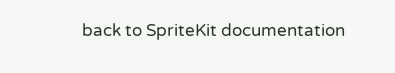back to SpriteKit documentation